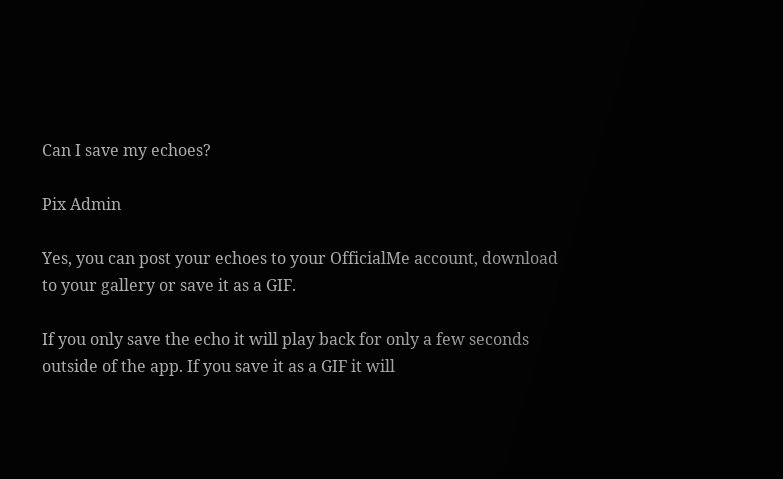Can I save my echoes?

Pix Admin

Yes, you can post your echoes to your OfficialMe account, download to your gallery or save it as a GIF.

If you only save the echo it will play back for only a few seconds outside of the app. If you save it as a GIF it will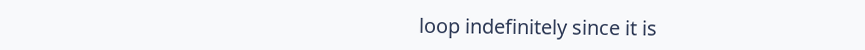loop indefinitely since it is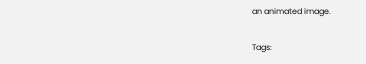an animated image.

Tags: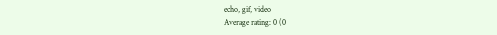echo, gif, video
Average rating: 0 (0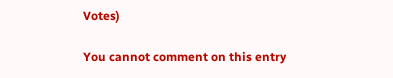Votes)

You cannot comment on this entry